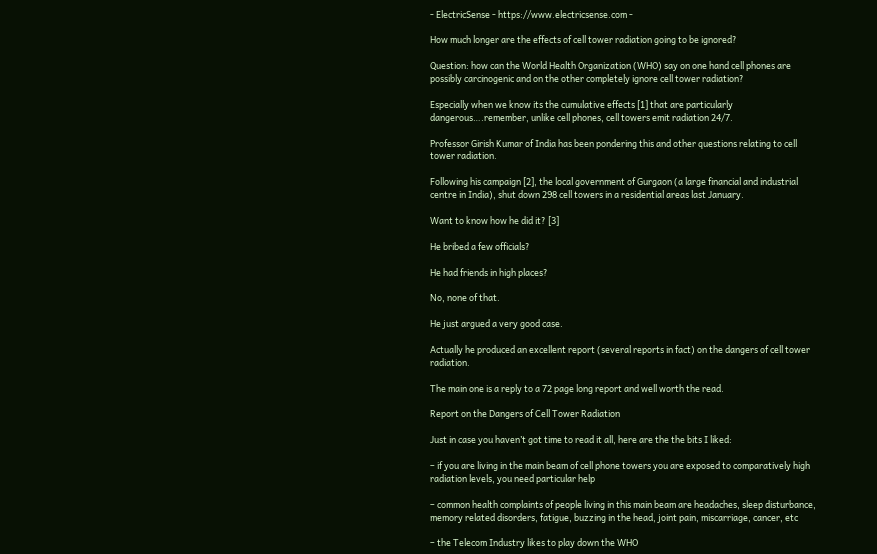- ElectricSense - https://www.electricsense.com -

How much longer are the effects of cell tower radiation going to be ignored?

Question: how can the World Health Organization (WHO) say on one hand cell phones are possibly carcinogenic and on the other completely ignore cell tower radiation?

Especially when we know its the cumulative effects [1] that are particularly dangerous….remember, unlike cell phones, cell towers emit radiation 24/7.

Professor Girish Kumar of India has been pondering this and other questions relating to cell tower radiation.

Following his campaign [2], the local government of Gurgaon (a large financial and industrial centre in India), shut down 298 cell towers in a residential areas last January.

Want to know how he did it? [3]

He bribed a few officials?

He had friends in high places?

No, none of that.

He just argued a very good case.

Actually he produced an excellent report (several reports in fact) on the dangers of cell tower radiation.

The main one is a reply to a 72 page long report and well worth the read.

Report on the Dangers of Cell Tower Radiation

Just in case you haven’t got time to read it all, here are the the bits I liked:

– if you are living in the main beam of cell phone towers you are exposed to comparatively high radiation levels, you need particular help

– common health complaints of people living in this main beam are headaches, sleep disturbance, memory related disorders, fatigue, buzzing in the head, joint pain, miscarriage, cancer, etc

– the Telecom Industry likes to play down the WHO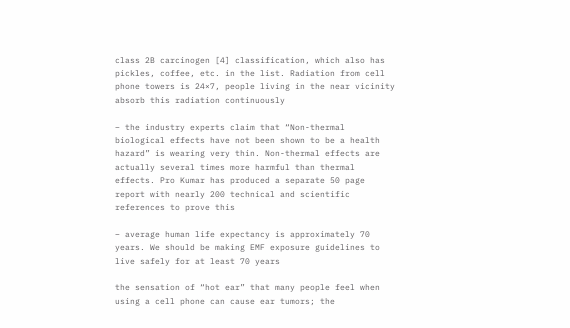class 2B carcinogen [4] classification, which also has pickles, coffee, etc. in the list. Radiation from cell phone towers is 24×7, people living in the near vicinity absorb this radiation continuously

– the industry experts claim that “Non-thermal biological effects have not been shown to be a health hazard” is wearing very thin. Non-thermal effects are actually several times more harmful than thermal effects. Pro Kumar has produced a separate 50 page report with nearly 200 technical and scientific references to prove this

– average human life expectancy is approximately 70 years. We should be making EMF exposure guidelines to live safely for at least 70 years

the sensation of “hot ear” that many people feel when using a cell phone can cause ear tumors; the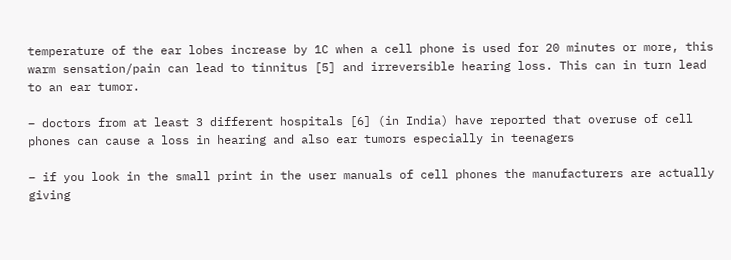temperature of the ear lobes increase by 1C when a cell phone is used for 20 minutes or more, this warm sensation/pain can lead to tinnitus [5] and irreversible hearing loss. This can in turn lead to an ear tumor.

– doctors from at least 3 different hospitals [6] (in India) have reported that overuse of cell phones can cause a loss in hearing and also ear tumors especially in teenagers

– if you look in the small print in the user manuals of cell phones the manufacturers are actually giving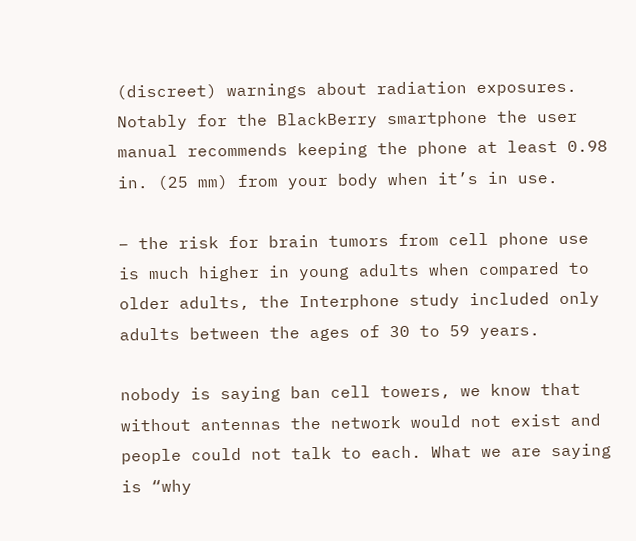(discreet) warnings about radiation exposures. Notably for the BlackBerry smartphone the user manual recommends keeping the phone at least 0.98 in. (25 mm) from your body when it’s in use.

– the risk for brain tumors from cell phone use is much higher in young adults when compared to older adults, the Interphone study included only adults between the ages of 30 to 59 years.

nobody is saying ban cell towers, we know that without antennas the network would not exist and people could not talk to each. What we are saying is “why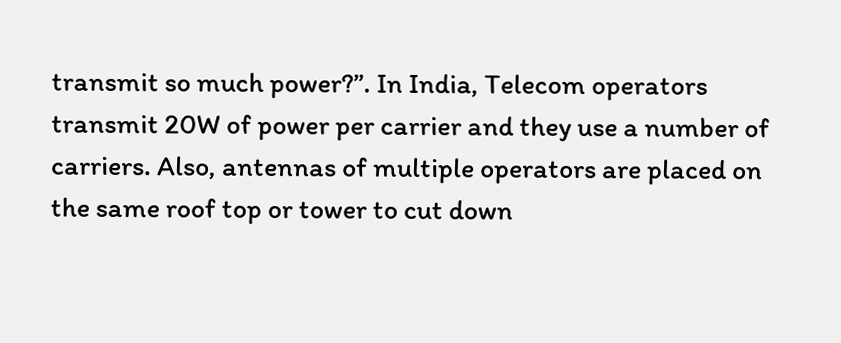transmit so much power?”. In India, Telecom operators transmit 20W of power per carrier and they use a number of carriers. Also, antennas of multiple operators are placed on the same roof top or tower to cut down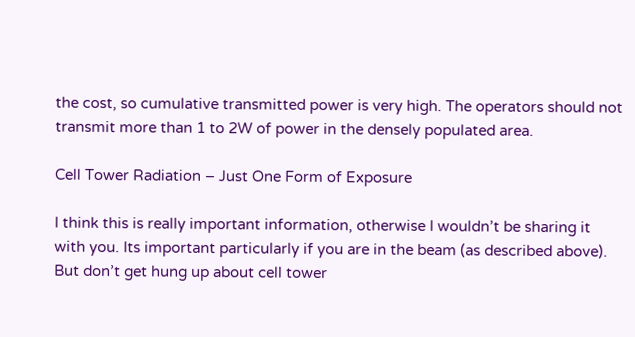the cost, so cumulative transmitted power is very high. The operators should not transmit more than 1 to 2W of power in the densely populated area.

Cell Tower Radiation – Just One Form of Exposure

I think this is really important information, otherwise I wouldn’t be sharing it with you. Its important particularly if you are in the beam (as described above). But don’t get hung up about cell tower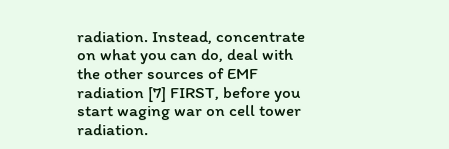radiation. Instead, concentrate on what you can do, deal with the other sources of EMF radiation [7] FIRST, before you start waging war on cell tower radiation.